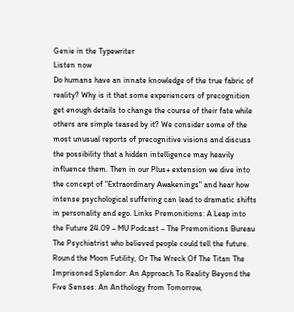Genie in the Typewriter
Listen now
Do humans have an innate knowledge of the true fabric of reality? Why is it that some experiencers of precognition get enough details to change the course of their fate while others are simple teased by it? We consider some of the most unusual reports of precognitive visions and discuss the possibility that a hidden intelligence may heavily influence them. Then in our Plus+ extension we dive into the concept of “Extraordinary Awakenings" and hear how intense psychological suffering can lead to dramatic shifts in personality and ego. Links Premonitions: A Leap into the Future 24.09 – MU Podcast – The Premonitions Bureau The Psychiatrist who believed people could tell the future. Round the Moon Futility, Or The Wreck Of The Titan The Imprisoned Splendor: An Approach To Reality Beyond the Five Senses: An Anthology from Tomorrow,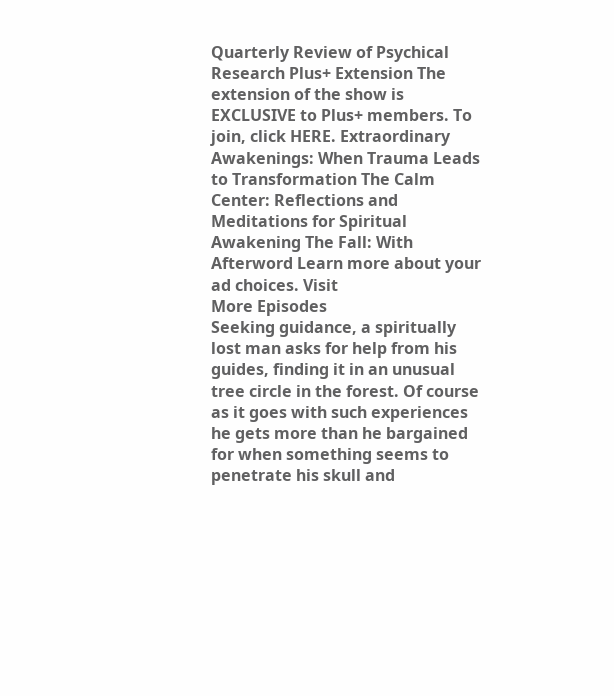Quarterly Review of Psychical Research Plus+ Extension The extension of the show is EXCLUSIVE to Plus+ members. To join, click HERE. Extraordinary Awakenings: When Trauma Leads to Transformation The Calm Center: Reflections and Meditations for Spiritual Awakening The Fall: With Afterword Learn more about your ad choices. Visit
More Episodes
Seeking guidance, a spiritually lost man asks for help from his guides, finding it in an unusual tree circle in the forest. Of course as it goes with such experiences he gets more than he bargained for when something seems to penetrate his skull and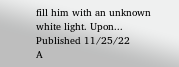fill him with an unknown white light. Upon...
Published 11/25/22
A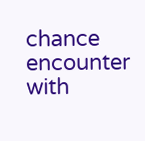chance encounter with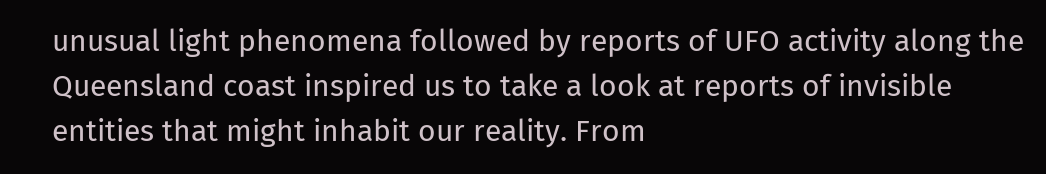unusual light phenomena followed by reports of UFO activity along the Queensland coast inspired us to take a look at reports of invisible entities that might inhabit our reality. From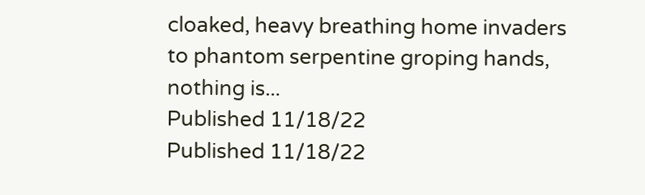cloaked, heavy breathing home invaders to phantom serpentine groping hands, nothing is...
Published 11/18/22
Published 11/18/22